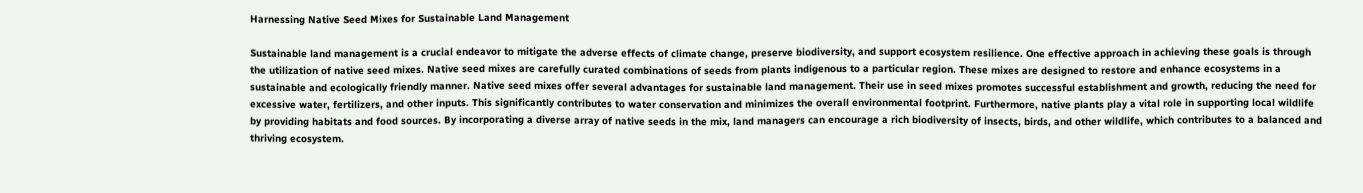Harnessing Native Seed Mixes for Sustainable Land Management

Sustainable land management is a crucial endeavor to mitigate the adverse effects of climate change, preserve biodiversity, and support ecosystem resilience. One effective approach in achieving these goals is through the utilization of native seed mixes. Native seed mixes are carefully curated combinations of seeds from plants indigenous to a particular region. These mixes are designed to restore and enhance ecosystems in a sustainable and ecologically friendly manner. Native seed mixes offer several advantages for sustainable land management. Their use in seed mixes promotes successful establishment and growth, reducing the need for excessive water, fertilizers, and other inputs. This significantly contributes to water conservation and minimizes the overall environmental footprint. Furthermore, native plants play a vital role in supporting local wildlife by providing habitats and food sources. By incorporating a diverse array of native seeds in the mix, land managers can encourage a rich biodiversity of insects, birds, and other wildlife, which contributes to a balanced and thriving ecosystem.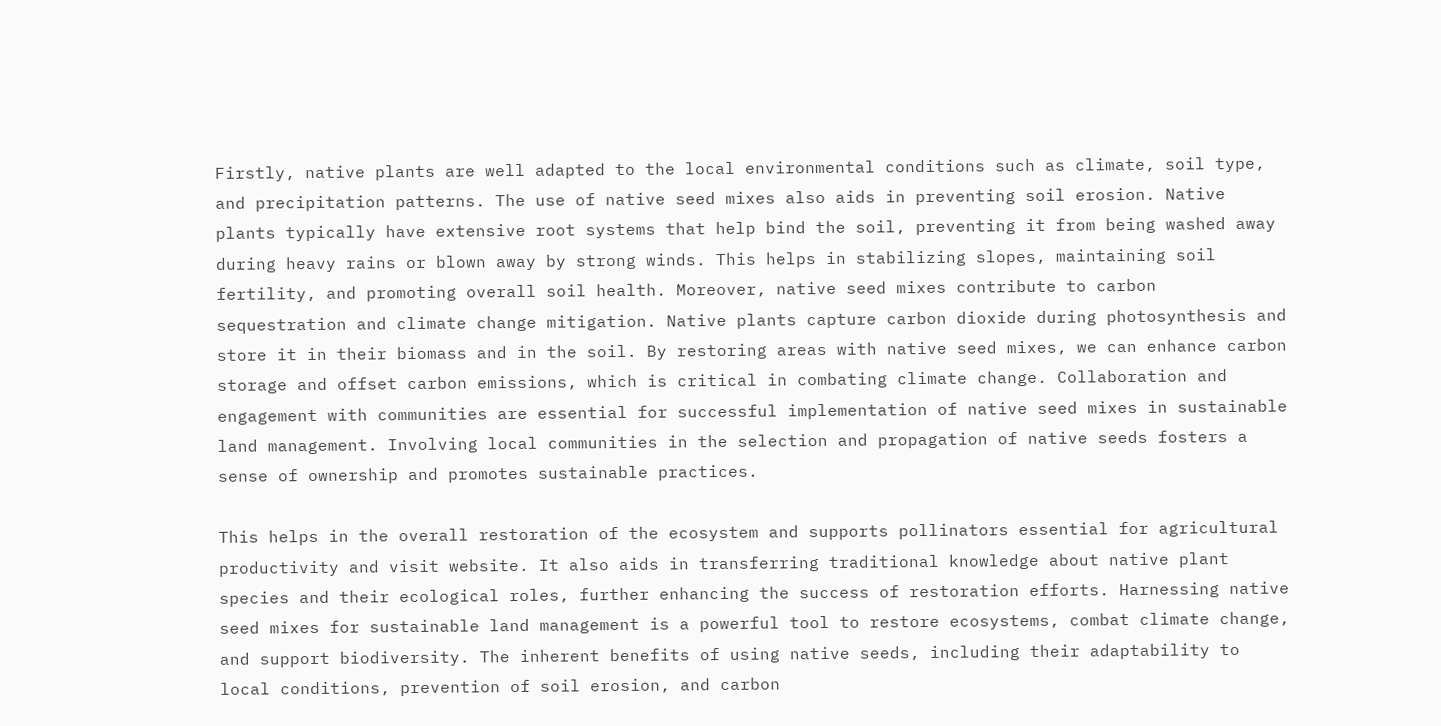Firstly, native plants are well adapted to the local environmental conditions such as climate, soil type, and precipitation patterns. The use of native seed mixes also aids in preventing soil erosion. Native plants typically have extensive root systems that help bind the soil, preventing it from being washed away during heavy rains or blown away by strong winds. This helps in stabilizing slopes, maintaining soil fertility, and promoting overall soil health. Moreover, native seed mixes contribute to carbon sequestration and climate change mitigation. Native plants capture carbon dioxide during photosynthesis and store it in their biomass and in the soil. By restoring areas with native seed mixes, we can enhance carbon storage and offset carbon emissions, which is critical in combating climate change. Collaboration and engagement with communities are essential for successful implementation of native seed mixes in sustainable land management. Involving local communities in the selection and propagation of native seeds fosters a sense of ownership and promotes sustainable practices.

This helps in the overall restoration of the ecosystem and supports pollinators essential for agricultural productivity and visit website. It also aids in transferring traditional knowledge about native plant species and their ecological roles, further enhancing the success of restoration efforts. Harnessing native seed mixes for sustainable land management is a powerful tool to restore ecosystems, combat climate change, and support biodiversity. The inherent benefits of using native seeds, including their adaptability to local conditions, prevention of soil erosion, and carbon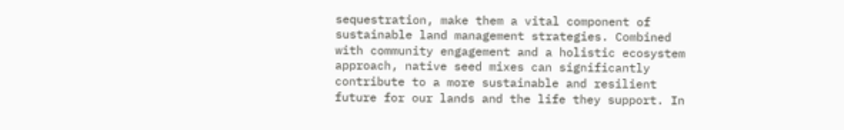sequestration, make them a vital component of sustainable land management strategies. Combined with community engagement and a holistic ecosystem approach, native seed mixes can significantly contribute to a more sustainable and resilient future for our lands and the life they support. In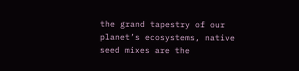the grand tapestry of our planet’s ecosystems, native seed mixes are the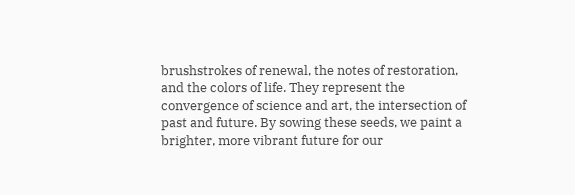brushstrokes of renewal, the notes of restoration, and the colors of life. They represent the convergence of science and art, the intersection of past and future. By sowing these seeds, we paint a brighter, more vibrant future for our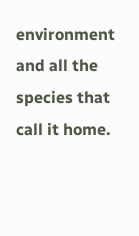environment and all the species that call it home.